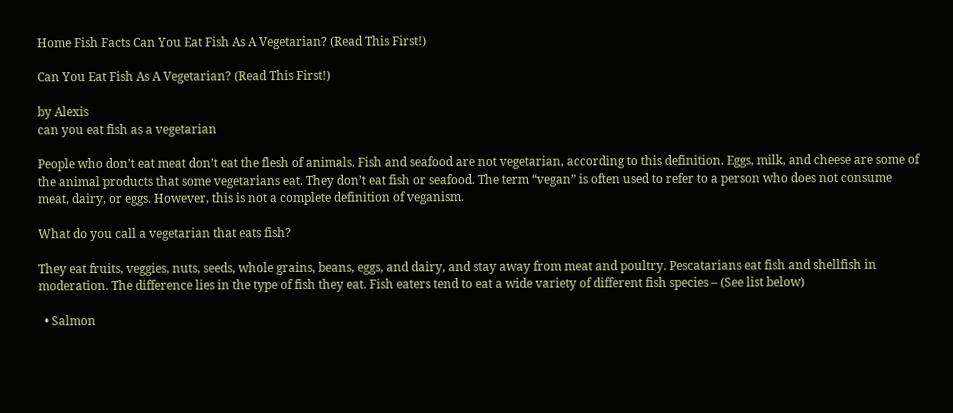Home Fish Facts Can You Eat Fish As A Vegetarian? (Read This First!)

Can You Eat Fish As A Vegetarian? (Read This First!)

by Alexis
can you eat fish as a vegetarian

People who don’t eat meat don’t eat the flesh of animals. Fish and seafood are not vegetarian, according to this definition. Eggs, milk, and cheese are some of the animal products that some vegetarians eat. They don’t eat fish or seafood. The term “vegan” is often used to refer to a person who does not consume meat, dairy, or eggs. However, this is not a complete definition of veganism.

What do you call a vegetarian that eats fish?

They eat fruits, veggies, nuts, seeds, whole grains, beans, eggs, and dairy, and stay away from meat and poultry. Pescatarians eat fish and shellfish in moderation. The difference lies in the type of fish they eat. Fish eaters tend to eat a wide variety of different fish species – (See list below)

  • Salmon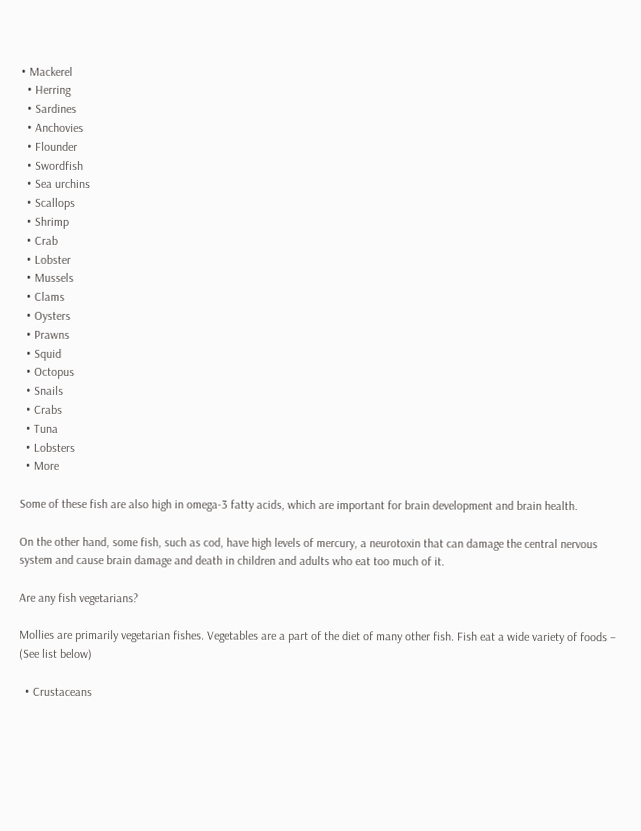• Mackerel
  • Herring
  • Sardines
  • Anchovies
  • Flounder
  • Swordfish
  • Sea urchins
  • Scallops
  • Shrimp
  • Crab
  • Lobster
  • Mussels
  • Clams
  • Oysters
  • Prawns
  • Squid
  • Octopus
  • Snails
  • Crabs
  • Tuna
  • Lobsters
  • More

Some of these fish are also high in omega-3 fatty acids, which are important for brain development and brain health.

On the other hand, some fish, such as cod, have high levels of mercury, a neurotoxin that can damage the central nervous system and cause brain damage and death in children and adults who eat too much of it.

Are any fish vegetarians?

Mollies are primarily vegetarian fishes. Vegetables are a part of the diet of many other fish. Fish eat a wide variety of foods – (See list below)

  • Crustaceans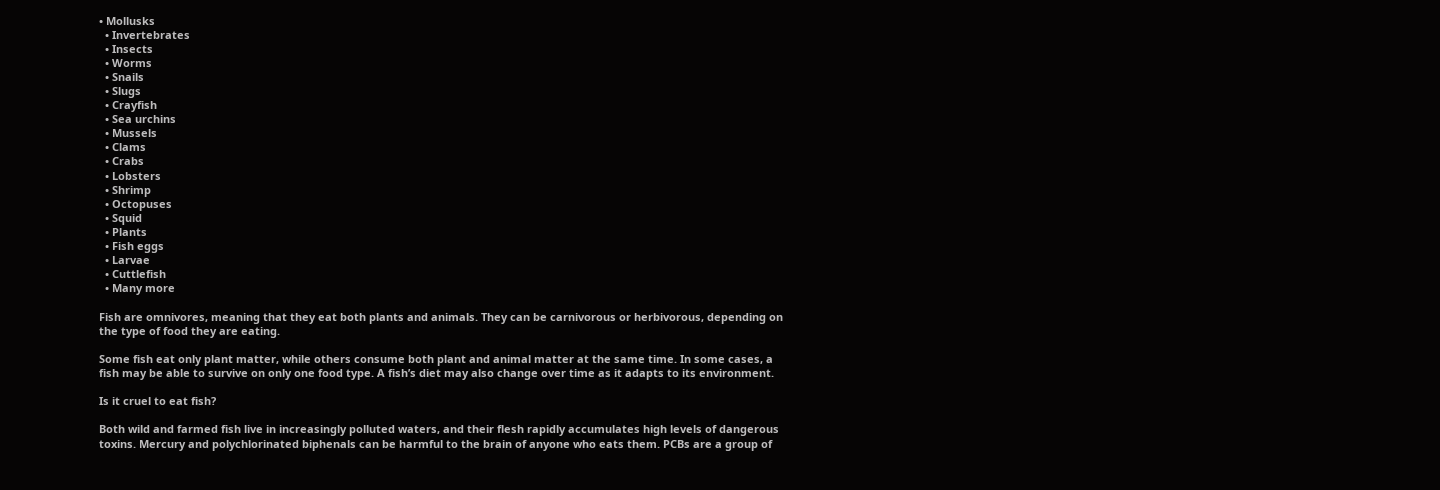• Mollusks
  • Invertebrates
  • Insects
  • Worms
  • Snails
  • Slugs
  • Crayfish
  • Sea urchins
  • Mussels
  • Clams
  • Crabs
  • Lobsters
  • Shrimp
  • Octopuses
  • Squid
  • Plants
  • Fish eggs
  • Larvae
  • Cuttlefish
  • Many more

Fish are omnivores, meaning that they eat both plants and animals. They can be carnivorous or herbivorous, depending on the type of food they are eating.

Some fish eat only plant matter, while others consume both plant and animal matter at the same time. In some cases, a fish may be able to survive on only one food type. A fish’s diet may also change over time as it adapts to its environment.

Is it cruel to eat fish?

Both wild and farmed fish live in increasingly polluted waters, and their flesh rapidly accumulates high levels of dangerous toxins. Mercury and polychlorinated biphenals can be harmful to the brain of anyone who eats them. PCBs are a group of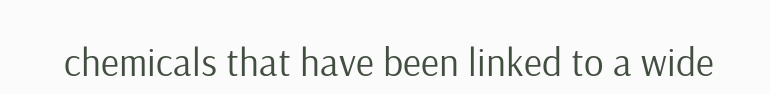chemicals that have been linked to a wide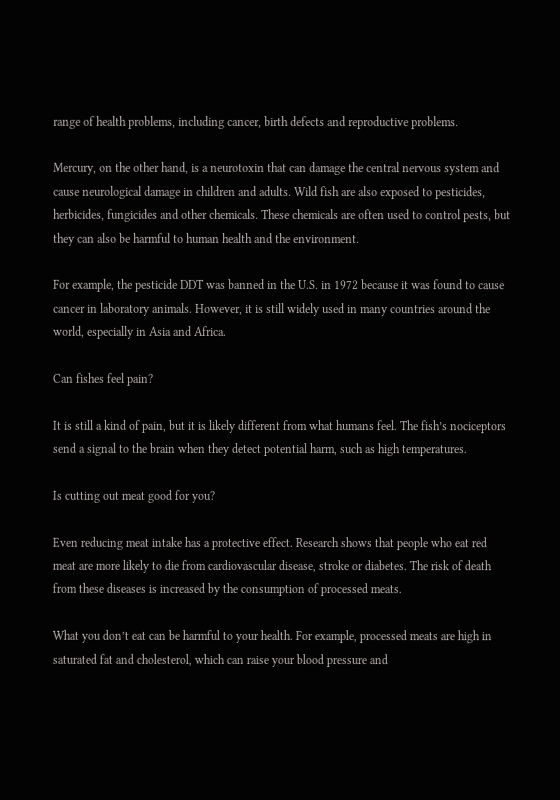range of health problems, including cancer, birth defects and reproductive problems.

Mercury, on the other hand, is a neurotoxin that can damage the central nervous system and cause neurological damage in children and adults. Wild fish are also exposed to pesticides, herbicides, fungicides and other chemicals. These chemicals are often used to control pests, but they can also be harmful to human health and the environment.

For example, the pesticide DDT was banned in the U.S. in 1972 because it was found to cause cancer in laboratory animals. However, it is still widely used in many countries around the world, especially in Asia and Africa.

Can fishes feel pain?

It is still a kind of pain, but it is likely different from what humans feel. The fish’s nociceptors send a signal to the brain when they detect potential harm, such as high temperatures.

Is cutting out meat good for you?

Even reducing meat intake has a protective effect. Research shows that people who eat red meat are more likely to die from cardiovascular disease, stroke or diabetes. The risk of death from these diseases is increased by the consumption of processed meats.

What you don’t eat can be harmful to your health. For example, processed meats are high in saturated fat and cholesterol, which can raise your blood pressure and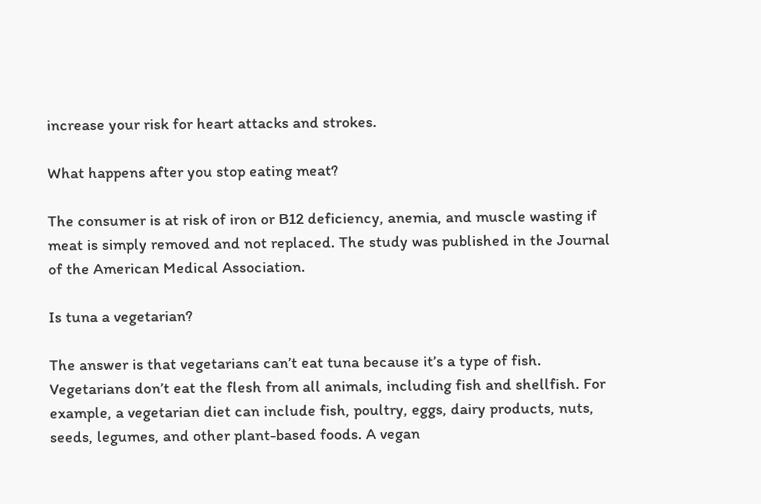increase your risk for heart attacks and strokes.

What happens after you stop eating meat?

The consumer is at risk of iron or B12 deficiency, anemia, and muscle wasting if meat is simply removed and not replaced. The study was published in the Journal of the American Medical Association.

Is tuna a vegetarian?

The answer is that vegetarians can’t eat tuna because it’s a type of fish. Vegetarians don’t eat the flesh from all animals, including fish and shellfish. For example, a vegetarian diet can include fish, poultry, eggs, dairy products, nuts, seeds, legumes, and other plant-based foods. A vegan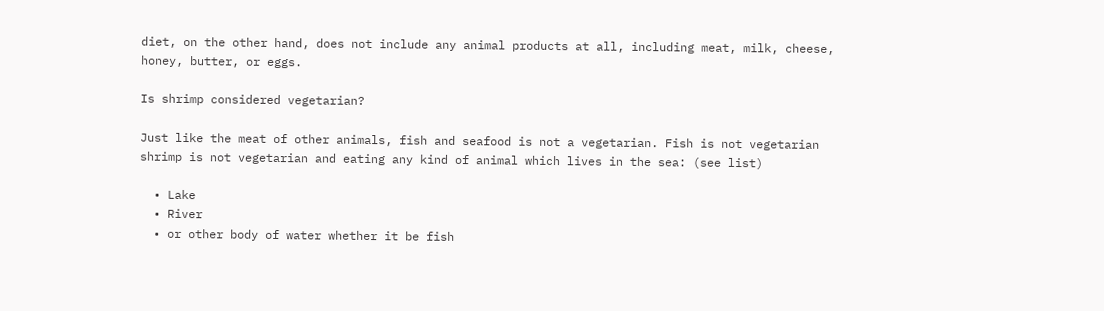diet, on the other hand, does not include any animal products at all, including meat, milk, cheese, honey, butter, or eggs.

Is shrimp considered vegetarian?

Just like the meat of other animals, fish and seafood is not a vegetarian. Fish is not vegetarian shrimp is not vegetarian and eating any kind of animal which lives in the sea: (see list)

  • Lake
  • River
  • or other body of water whether it be fish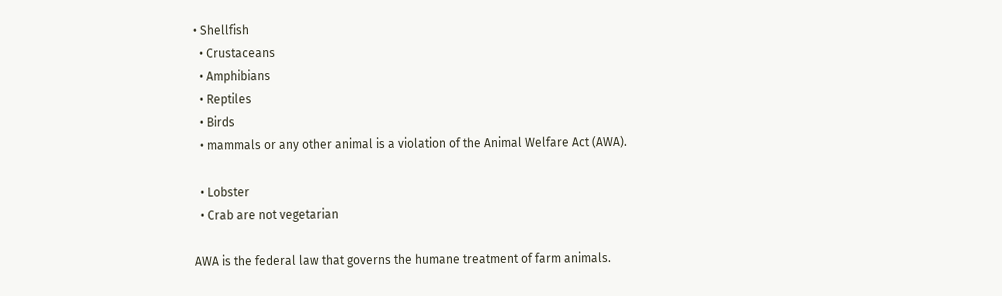• Shellfish
  • Crustaceans
  • Amphibians
  • Reptiles
  • Birds
  • mammals or any other animal is a violation of the Animal Welfare Act (AWA).

  • Lobster
  • Crab are not vegetarian

AWA is the federal law that governs the humane treatment of farm animals.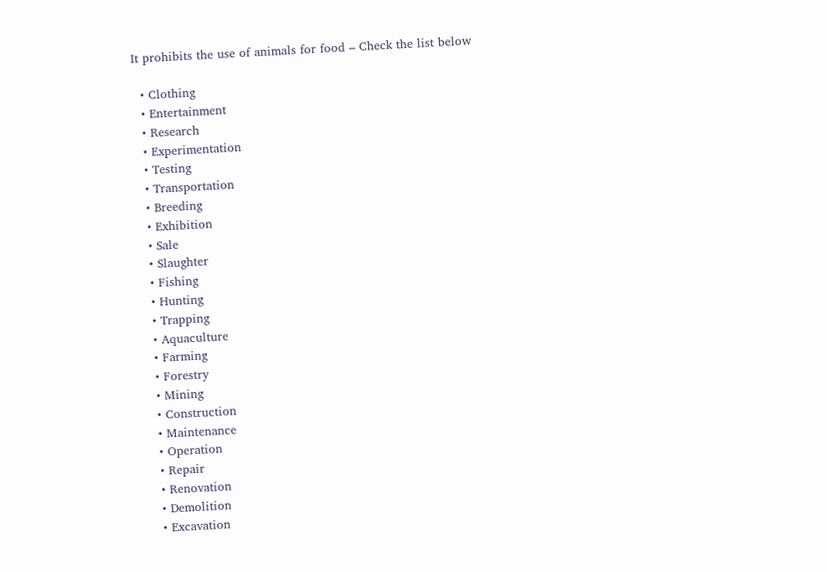It prohibits the use of animals for food – Check the list below

  • Clothing
  • Entertainment
  • Research
  • Experimentation
  • Testing
  • Transportation
  • Breeding
  • Exhibition
  • Sale
  • Slaughter
  • Fishing
  • Hunting
  • Trapping
  • Aquaculture
  • Farming
  • Forestry
  • Mining
  • Construction
  • Maintenance
  • Operation
  • Repair
  • Renovation
  • Demolition
  • Excavation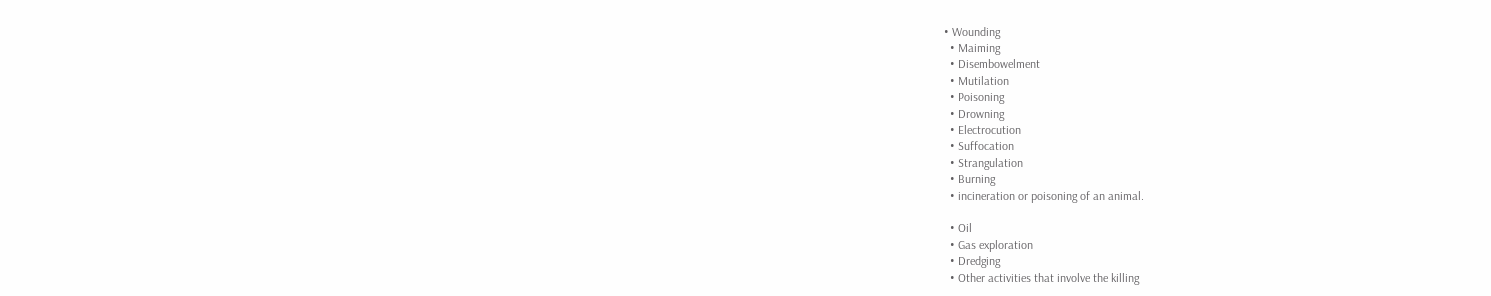• Wounding
  • Maiming
  • Disembowelment
  • Mutilation
  • Poisoning
  • Drowning
  • Electrocution
  • Suffocation
  • Strangulation
  • Burning
  • incineration or poisoning of an animal.

  • Oil
  • Gas exploration
  • Dredging
  • Other activities that involve the killing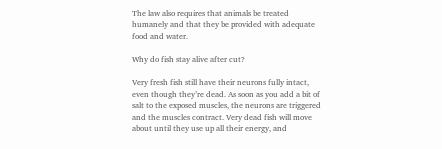The law also requires that animals be treated humanely and that they be provided with adequate food and water.

Why do fish stay alive after cut?

Very fresh fish still have their neurons fully intact, even though they’re dead. As soon as you add a bit of salt to the exposed muscles, the neurons are triggered and the muscles contract. Very dead fish will move about until they use up all their energy, and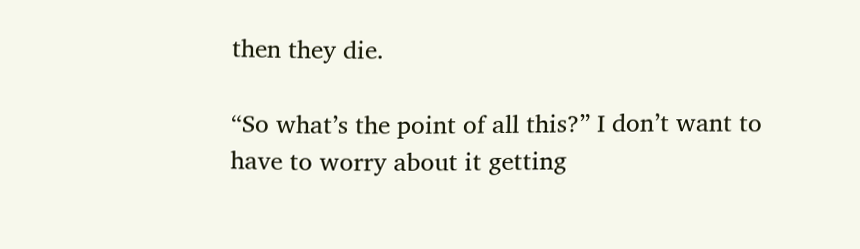then they die.

“So what’s the point of all this?” I don’t want to have to worry about it getting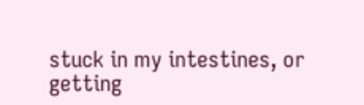stuck in my intestines, or getting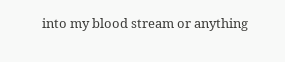into my blood stream or anything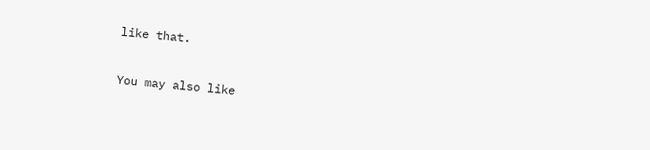like that.

You may also like